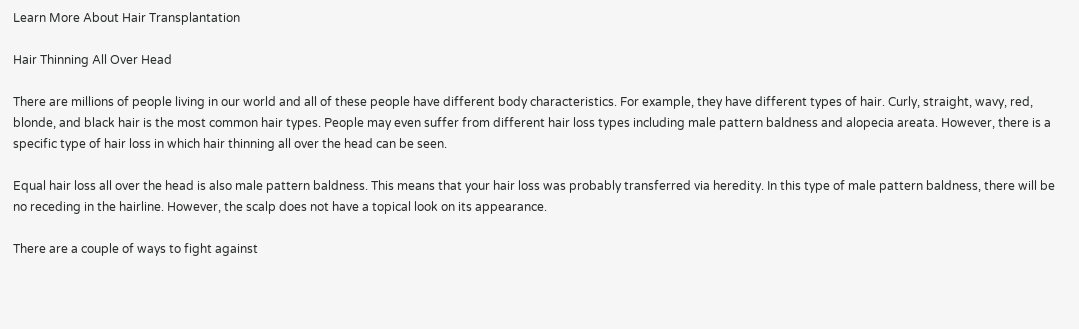Learn More About Hair Transplantation

Hair Thinning All Over Head

There are millions of people living in our world and all of these people have different body characteristics. For example, they have different types of hair. Curly, straight, wavy, red, blonde, and black hair is the most common hair types. People may even suffer from different hair loss types including male pattern baldness and alopecia areata. However, there is a specific type of hair loss in which hair thinning all over the head can be seen.

Equal hair loss all over the head is also male pattern baldness. This means that your hair loss was probably transferred via heredity. In this type of male pattern baldness, there will be no receding in the hairline. However, the scalp does not have a topical look on its appearance.

There are a couple of ways to fight against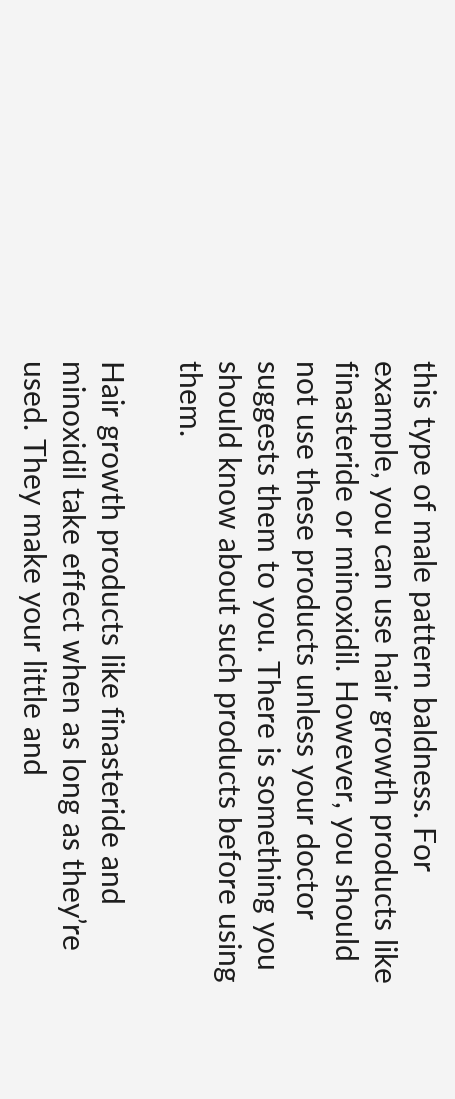this type of male pattern baldness. For example, you can use hair growth products like finasteride or minoxidil. However, you should not use these products unless your doctor suggests them to you. There is something you should know about such products before using them.

Hair growth products like finasteride and minoxidil take effect when as long as they’re used. They make your little and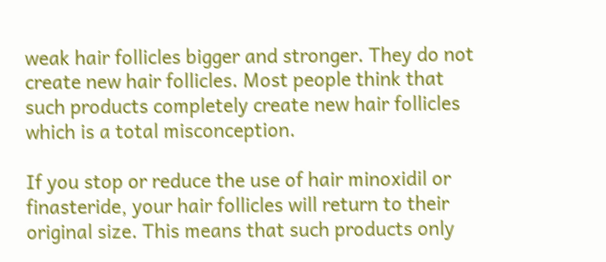weak hair follicles bigger and stronger. They do not create new hair follicles. Most people think that such products completely create new hair follicles which is a total misconception.

If you stop or reduce the use of hair minoxidil or finasteride, your hair follicles will return to their original size. This means that such products only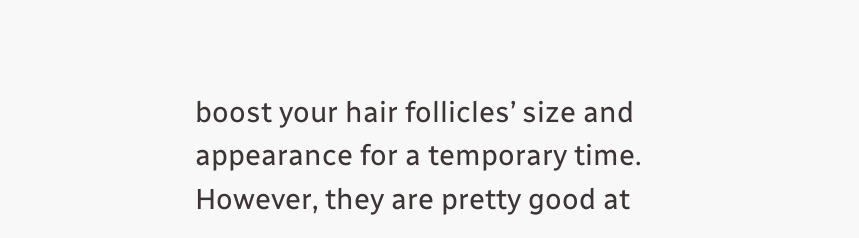boost your hair follicles’ size and appearance for a temporary time. However, they are pretty good at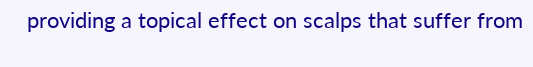providing a topical effect on scalps that suffer from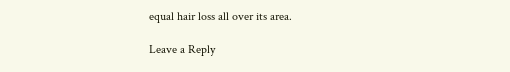equal hair loss all over its area.

Leave a Reply